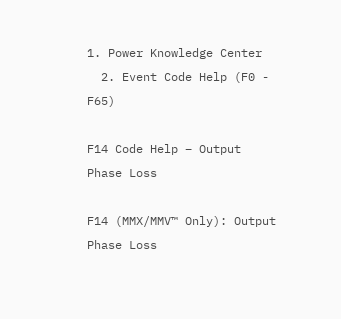1. Power Knowledge Center
  2. Event Code Help (F0 - F65)

F14 Code Help – Output Phase Loss

F14 (MMX/MMV™ Only): Output Phase Loss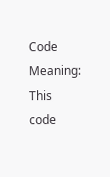Code Meaning: This code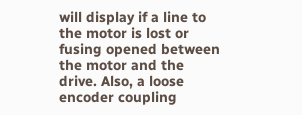will display if a line to the motor is lost or fusing opened between the motor and the drive. Also, a loose encoder coupling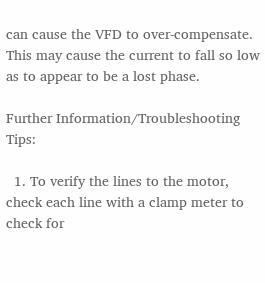can cause the VFD to over-compensate. This may cause the current to fall so low as to appear to be a lost phase.

Further Information/Troubleshooting Tips:

  1. To verify the lines to the motor, check each line with a clamp meter to check for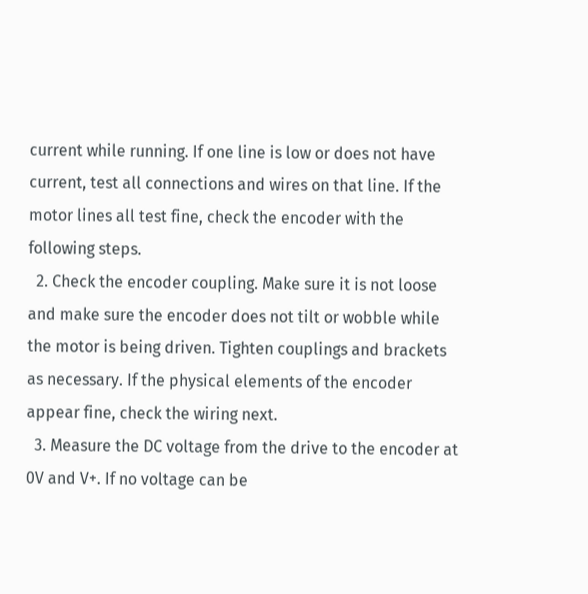current while running. If one line is low or does not have current, test all connections and wires on that line. If the motor lines all test fine, check the encoder with the following steps.
  2. Check the encoder coupling. Make sure it is not loose and make sure the encoder does not tilt or wobble while the motor is being driven. Tighten couplings and brackets as necessary. If the physical elements of the encoder appear fine, check the wiring next.
  3. Measure the DC voltage from the drive to the encoder at 0V and V+. If no voltage can be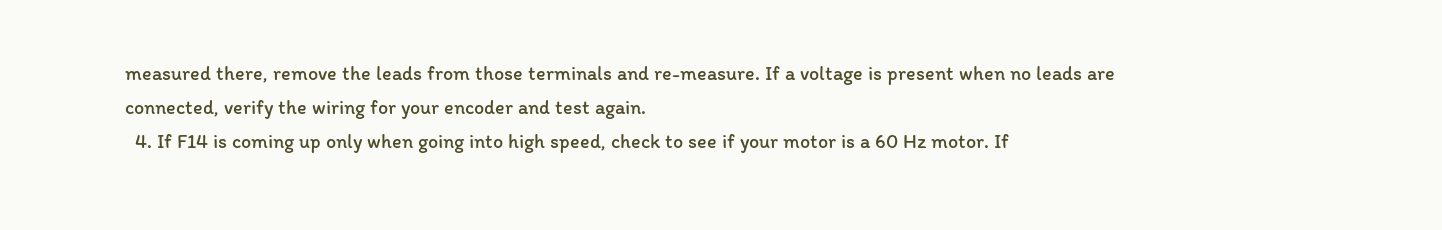measured there, remove the leads from those terminals and re-measure. If a voltage is present when no leads are connected, verify the wiring for your encoder and test again.
  4. If F14 is coming up only when going into high speed, check to see if your motor is a 60 Hz motor. If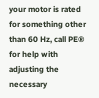your motor is rated for something other than 60 Hz, call PE® for help with adjusting the necessary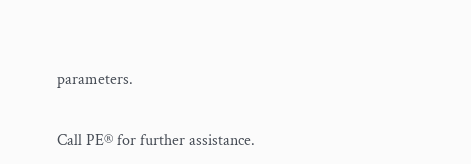parameters.

Call PE® for further assistance.